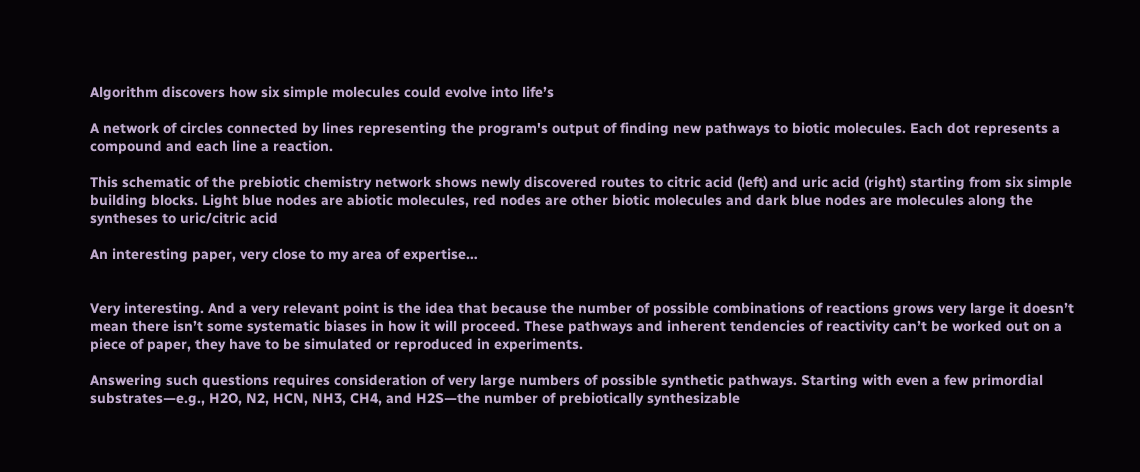Algorithm discovers how six simple molecules could evolve into life’s

A network of circles connected by lines representing the program's output of finding new pathways to biotic molecules. Each dot represents a compound and each line a reaction.

This schematic of the prebiotic chemistry network shows newly discovered routes to citric acid (left) and uric acid (right) starting from six simple building blocks. Light blue nodes are abiotic molecules, red nodes are other biotic molecules and dark blue nodes are molecules along the syntheses to uric/citric acid

An interesting paper, very close to my area of expertise…


Very interesting. And a very relevant point is the idea that because the number of possible combinations of reactions grows very large it doesn’t mean there isn’t some systematic biases in how it will proceed. These pathways and inherent tendencies of reactivity can’t be worked out on a piece of paper, they have to be simulated or reproduced in experiments.

Answering such questions requires consideration of very large numbers of possible synthetic pathways. Starting with even a few primordial substrates—e.g., H2O, N2, HCN, NH3, CH4, and H2S—the number of prebiotically synthesizable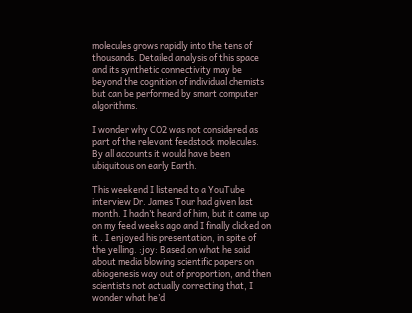molecules grows rapidly into the tens of thousands. Detailed analysis of this space and its synthetic connectivity may be beyond the cognition of individual chemists but can be performed by smart computer algorithms.

I wonder why CO2 was not considered as part of the relevant feedstock molecules. By all accounts it would have been ubiquitous on early Earth.

This weekend I listened to a YouTube interview Dr. James Tour had given last month. I hadn’t heard of him, but it came up on my feed weeks ago and I finally clicked on it . I enjoyed his presentation, in spite of the yelling. :joy: Based on what he said about media blowing scientific papers on abiogenesis way out of proportion, and then scientists not actually correcting that, I wonder what he’d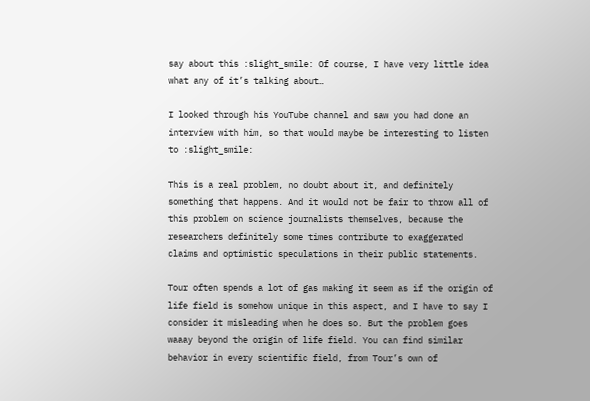say about this :slight_smile: Of course, I have very little idea what any of it’s talking about…

I looked through his YouTube channel and saw you had done an interview with him, so that would maybe be interesting to listen to :slight_smile:

This is a real problem, no doubt about it, and definitely something that happens. And it would not be fair to throw all of this problem on science journalists themselves, because the researchers definitely some times contribute to exaggerated claims and optimistic speculations in their public statements.

Tour often spends a lot of gas making it seem as if the origin of life field is somehow unique in this aspect, and I have to say I consider it misleading when he does so. But the problem goes waaay beyond the origin of life field. You can find similar behavior in every scientific field, from Tour’s own of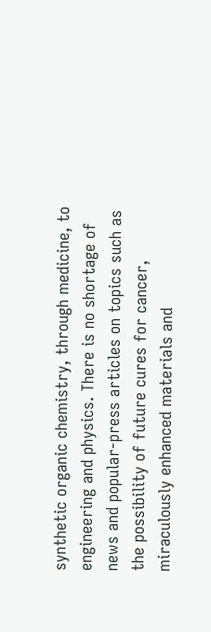synthetic organic chemistry, through medicine, to engineering and physics. There is no shortage of news and popular-press articles on topics such as the possibility of future cures for cancer, miraculously enhanced materials and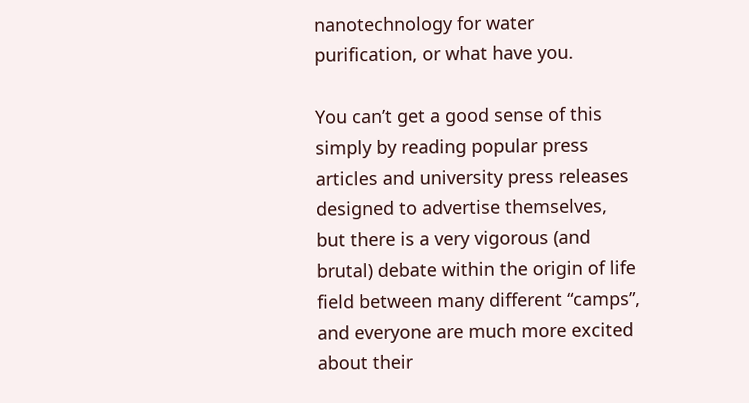nanotechnology for water purification, or what have you.

You can’t get a good sense of this simply by reading popular press articles and university press releases designed to advertise themselves, but there is a very vigorous (and brutal) debate within the origin of life field between many different “camps”, and everyone are much more excited about their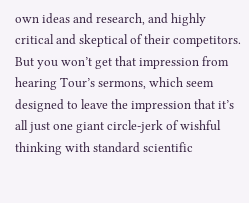own ideas and research, and highly critical and skeptical of their competitors. But you won’t get that impression from hearing Tour’s sermons, which seem designed to leave the impression that it’s all just one giant circle-jerk of wishful thinking with standard scientific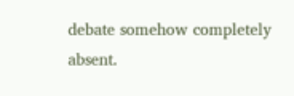debate somehow completely absent.